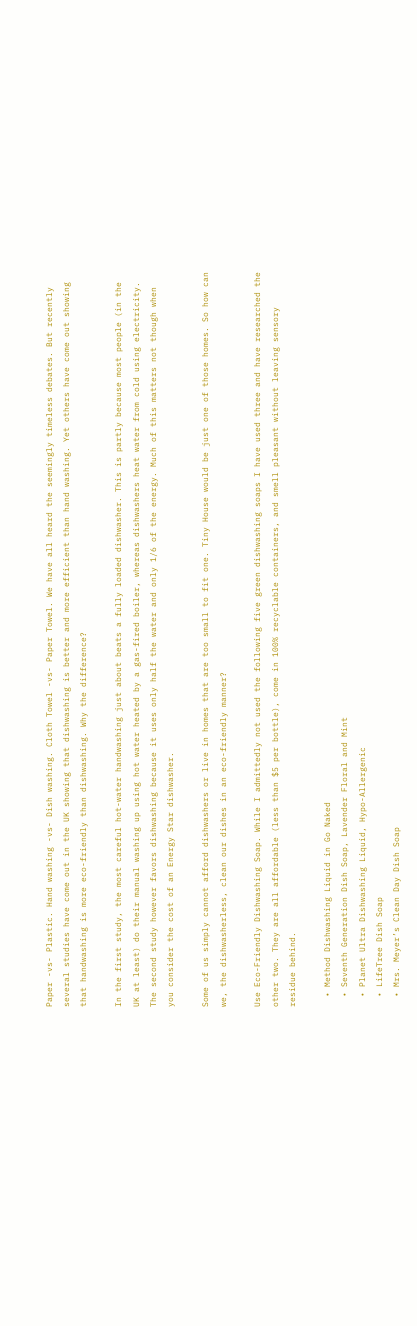Paper -vs- Plastic. Hand washing -vs- Dish washing. Cloth Towel -vs- Paper Towel. We have all heard the seemingly timeless debates. But recently several studies have come out in the UK showing that dishwashing is better and more efficient than hand washing. Yet others have come out showing that handwashing is more eco-friendly than dishwashing. Why the difference?

In the first study, the most careful hot-water handwashing just about beats a fully loaded dishwasher. This is partly because most people (in the UK at least) do their manual washing up using hot water heated by a gas-fired boiler, whereas dishwashers heat water from cold using electricity. The second study however favors dishwashing because it uses only half the water and only 1/6 of the energy. Much of this matters not though when you consider the cost of an Energy Star dishwasher.

Some of us simply cannot afford dishwashers or live in homes that are too small to fit one. Tiny House would be just one of those homes. So how can we, the dishwasherless, clean our dishes in an eco-friendly manner?

Use Eco-Friendly Dishwashing Soap. While I admittedly not used the following five green dishwashing soaps I have used three and have researched the other two. They are all affordable (less than $5 per bottle), come in 100% recyclable containers, and smell pleasant without leaving sensory residue behind.

  • Method Dishwashing Liquid in Go Naked
  • Seventh Generation Dish Soap, Lavender Floral and Mint
  • Planet Ultra Dishwashing Liquid, Hypo-Allergenic
  • LifeTree Dish Soap
  • Mrs. Meyer’s Clean Day Dish Soap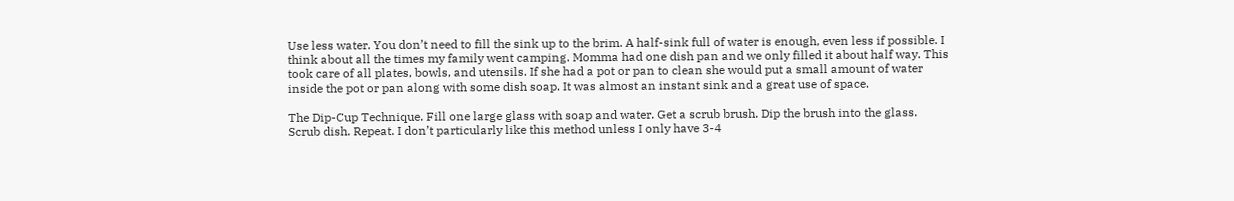Use less water. You don’t need to fill the sink up to the brim. A half-sink full of water is enough, even less if possible. I think about all the times my family went camping. Momma had one dish pan and we only filled it about half way. This took care of all plates, bowls, and utensils. If she had a pot or pan to clean she would put a small amount of water inside the pot or pan along with some dish soap. It was almost an instant sink and a great use of space.

The Dip-Cup Technique. Fill one large glass with soap and water. Get a scrub brush. Dip the brush into the glass. Scrub dish. Repeat. I don’t particularly like this method unless I only have 3-4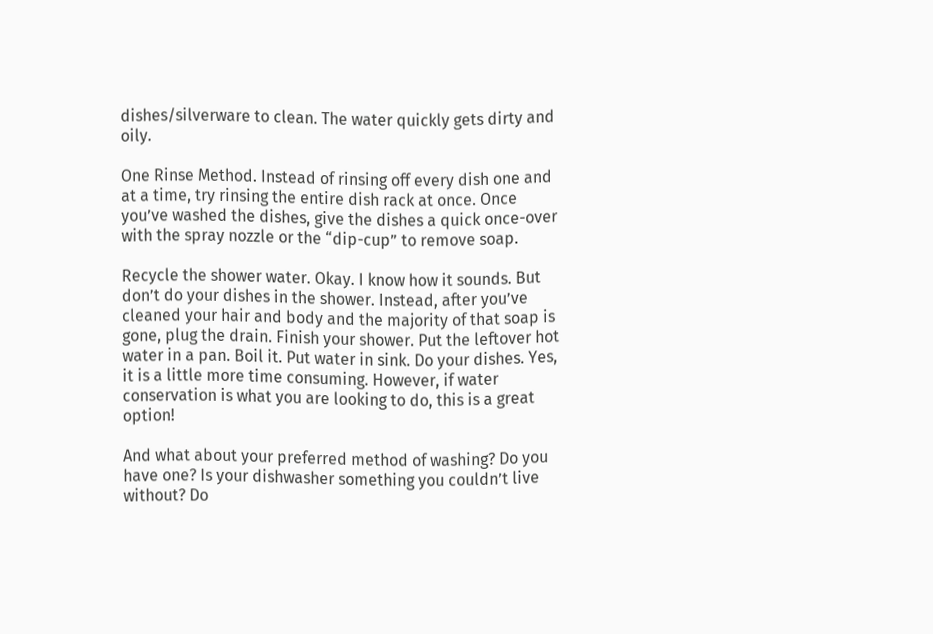dishes/silverware to clean. The water quickly gets dirty and oily.

One Rinse Method. Instead of rinsing off every dish one and at a time, try rinsing the entire dish rack at once. Once you’ve washed the dishes, give the dishes a quick once-over with the spray nozzle or the “dip-cup” to remove soap.

Recycle the shower water. Okay. I know how it sounds. But don’t do your dishes in the shower. Instead, after you’ve cleaned your hair and body and the majority of that soap is gone, plug the drain. Finish your shower. Put the leftover hot water in a pan. Boil it. Put water in sink. Do your dishes. Yes, it is a little more time consuming. However, if water conservation is what you are looking to do, this is a great option!

And what about your preferred method of washing? Do you have one? Is your dishwasher something you couldn’t live without? Do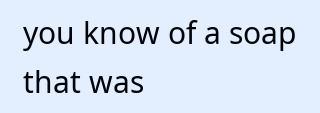you know of a soap that was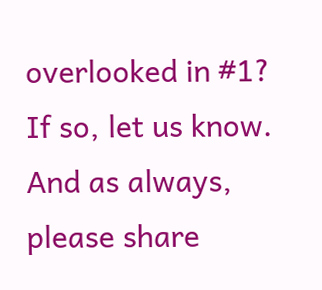overlooked in #1? If so, let us know. And as always, please share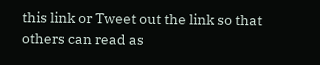this link or Tweet out the link so that others can read as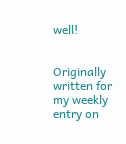well!


Originally written for my weekly entry on